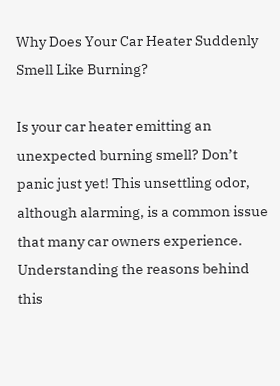Why Does Your Car Heater Suddenly Smell Like Burning?

Is your car heater emitting an unexpected burning smell? Don’t panic just yet! This unsettling odor, although alarming, is a common issue that many car owners experience. Understanding the reasons behind this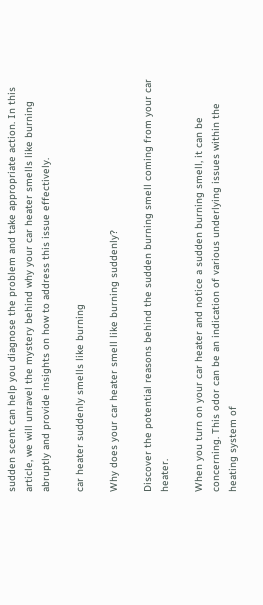sudden scent can help you diagnose the problem and take appropriate action. In this article, we will unravel the mystery behind why your car heater smells like burning abruptly and provide insights on how to address this issue effectively.

car heater suddenly smells like burning

Why does your car heater smell like burning suddenly?

Discover the potential reasons behind the sudden burning smell coming from your car heater.

When you turn on your car heater and notice a sudden burning smell, it can be concerning. This odor can be an indication of various underlying issues within the heating system of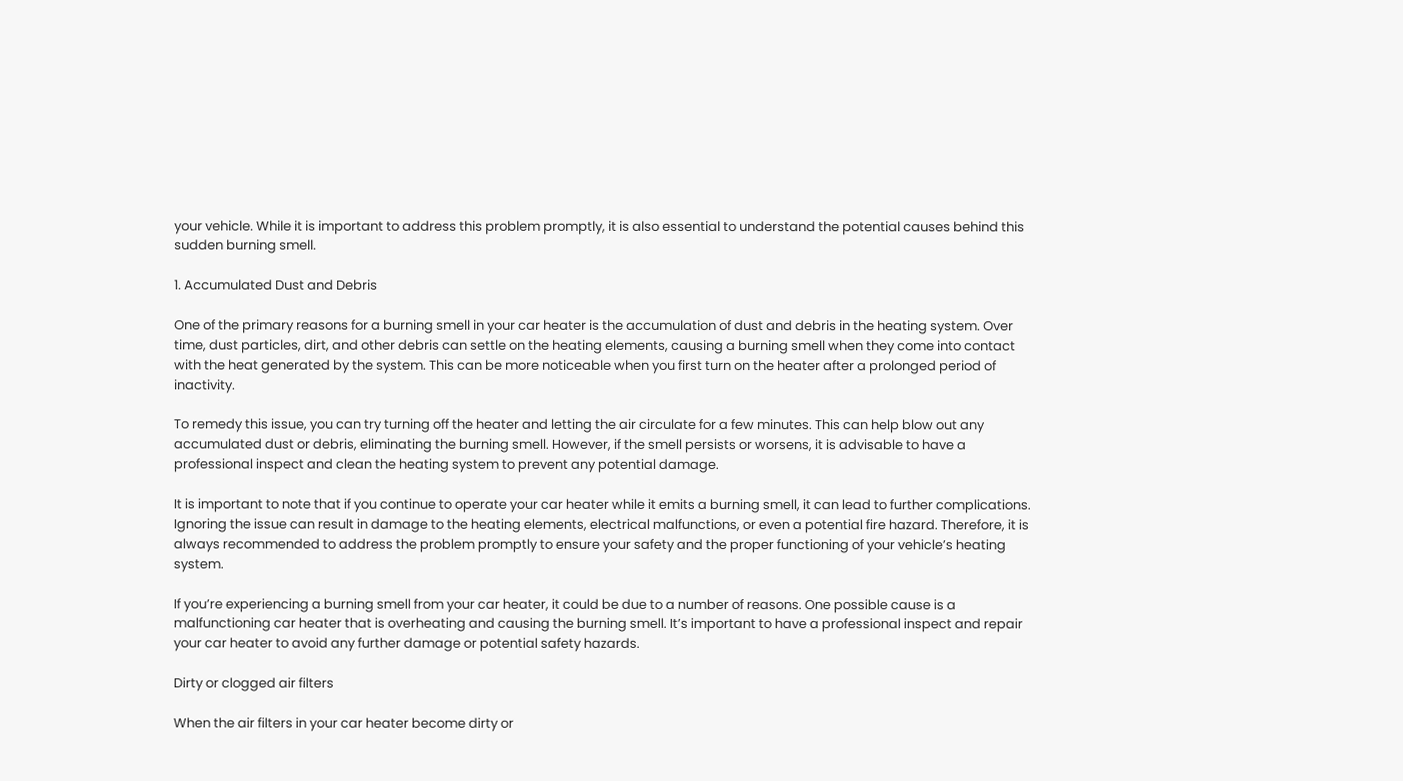your vehicle. While it is important to address this problem promptly, it is also essential to understand the potential causes behind this sudden burning smell.

1. Accumulated Dust and Debris

One of the primary reasons for a burning smell in your car heater is the accumulation of dust and debris in the heating system. Over time, dust particles, dirt, and other debris can settle on the heating elements, causing a burning smell when they come into contact with the heat generated by the system. This can be more noticeable when you first turn on the heater after a prolonged period of inactivity.

To remedy this issue, you can try turning off the heater and letting the air circulate for a few minutes. This can help blow out any accumulated dust or debris, eliminating the burning smell. However, if the smell persists or worsens, it is advisable to have a professional inspect and clean the heating system to prevent any potential damage.

It is important to note that if you continue to operate your car heater while it emits a burning smell, it can lead to further complications. Ignoring the issue can result in damage to the heating elements, electrical malfunctions, or even a potential fire hazard. Therefore, it is always recommended to address the problem promptly to ensure your safety and the proper functioning of your vehicle’s heating system.

If you’re experiencing a burning smell from your car heater, it could be due to a number of reasons. One possible cause is a malfunctioning car heater that is overheating and causing the burning smell. It’s important to have a professional inspect and repair your car heater to avoid any further damage or potential safety hazards.

Dirty or clogged air filters

When the air filters in your car heater become dirty or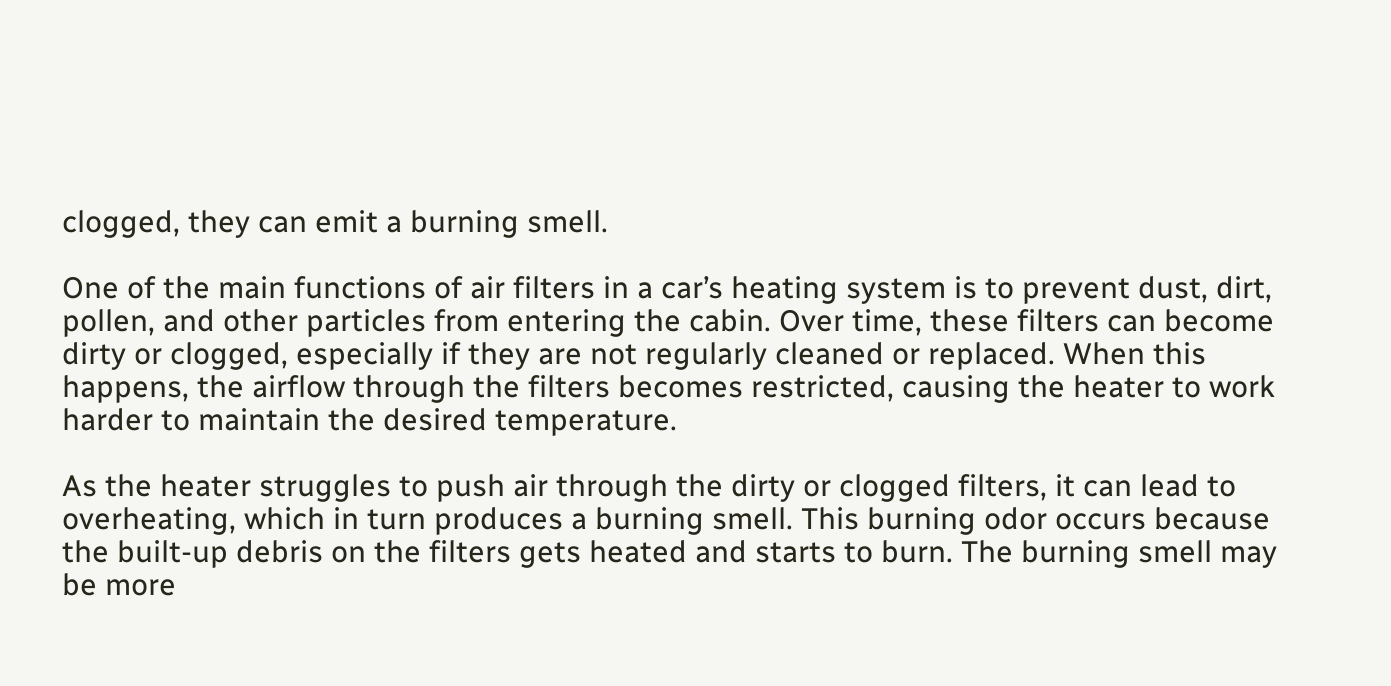clogged, they can emit a burning smell.

One of the main functions of air filters in a car’s heating system is to prevent dust, dirt, pollen, and other particles from entering the cabin. Over time, these filters can become dirty or clogged, especially if they are not regularly cleaned or replaced. When this happens, the airflow through the filters becomes restricted, causing the heater to work harder to maintain the desired temperature.

As the heater struggles to push air through the dirty or clogged filters, it can lead to overheating, which in turn produces a burning smell. This burning odor occurs because the built-up debris on the filters gets heated and starts to burn. The burning smell may be more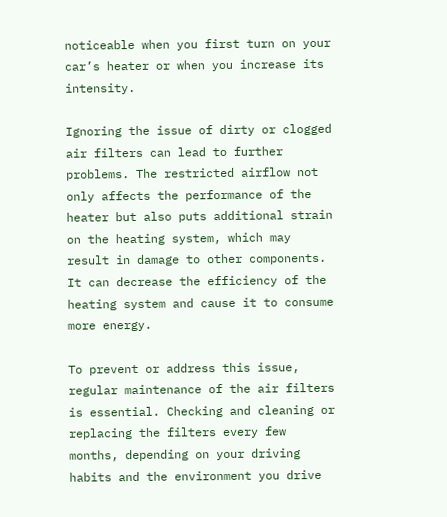noticeable when you first turn on your car’s heater or when you increase its intensity.

Ignoring the issue of dirty or clogged air filters can lead to further problems. The restricted airflow not only affects the performance of the heater but also puts additional strain on the heating system, which may result in damage to other components. It can decrease the efficiency of the heating system and cause it to consume more energy.

To prevent or address this issue, regular maintenance of the air filters is essential. Checking and cleaning or replacing the filters every few months, depending on your driving habits and the environment you drive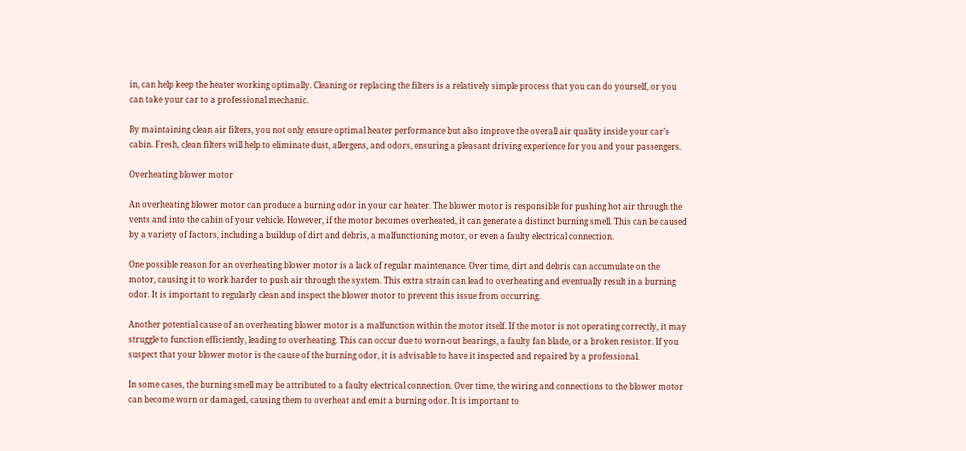in, can help keep the heater working optimally. Cleaning or replacing the filters is a relatively simple process that you can do yourself, or you can take your car to a professional mechanic.

By maintaining clean air filters, you not only ensure optimal heater performance but also improve the overall air quality inside your car’s cabin. Fresh, clean filters will help to eliminate dust, allergens, and odors, ensuring a pleasant driving experience for you and your passengers.

Overheating blower motor

An overheating blower motor can produce a burning odor in your car heater. The blower motor is responsible for pushing hot air through the vents and into the cabin of your vehicle. However, if the motor becomes overheated, it can generate a distinct burning smell. This can be caused by a variety of factors, including a buildup of dirt and debris, a malfunctioning motor, or even a faulty electrical connection.

One possible reason for an overheating blower motor is a lack of regular maintenance. Over time, dirt and debris can accumulate on the motor, causing it to work harder to push air through the system. This extra strain can lead to overheating and eventually result in a burning odor. It is important to regularly clean and inspect the blower motor to prevent this issue from occurring.

Another potential cause of an overheating blower motor is a malfunction within the motor itself. If the motor is not operating correctly, it may struggle to function efficiently, leading to overheating. This can occur due to worn-out bearings, a faulty fan blade, or a broken resistor. If you suspect that your blower motor is the cause of the burning odor, it is advisable to have it inspected and repaired by a professional.

In some cases, the burning smell may be attributed to a faulty electrical connection. Over time, the wiring and connections to the blower motor can become worn or damaged, causing them to overheat and emit a burning odor. It is important to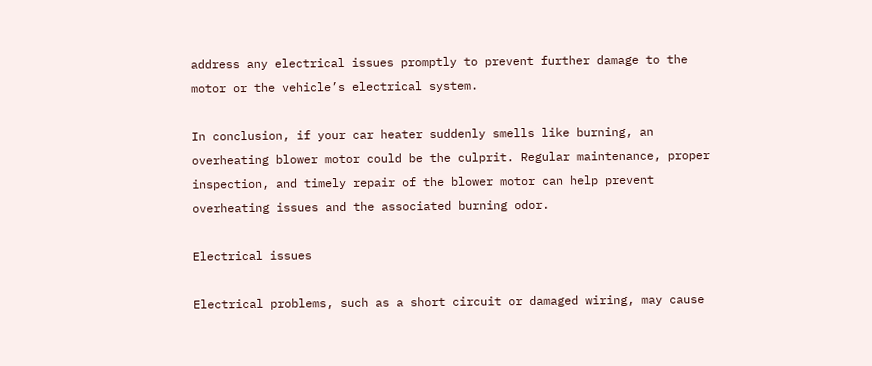address any electrical issues promptly to prevent further damage to the motor or the vehicle’s electrical system.

In conclusion, if your car heater suddenly smells like burning, an overheating blower motor could be the culprit. Regular maintenance, proper inspection, and timely repair of the blower motor can help prevent overheating issues and the associated burning odor.

Electrical issues

Electrical problems, such as a short circuit or damaged wiring, may cause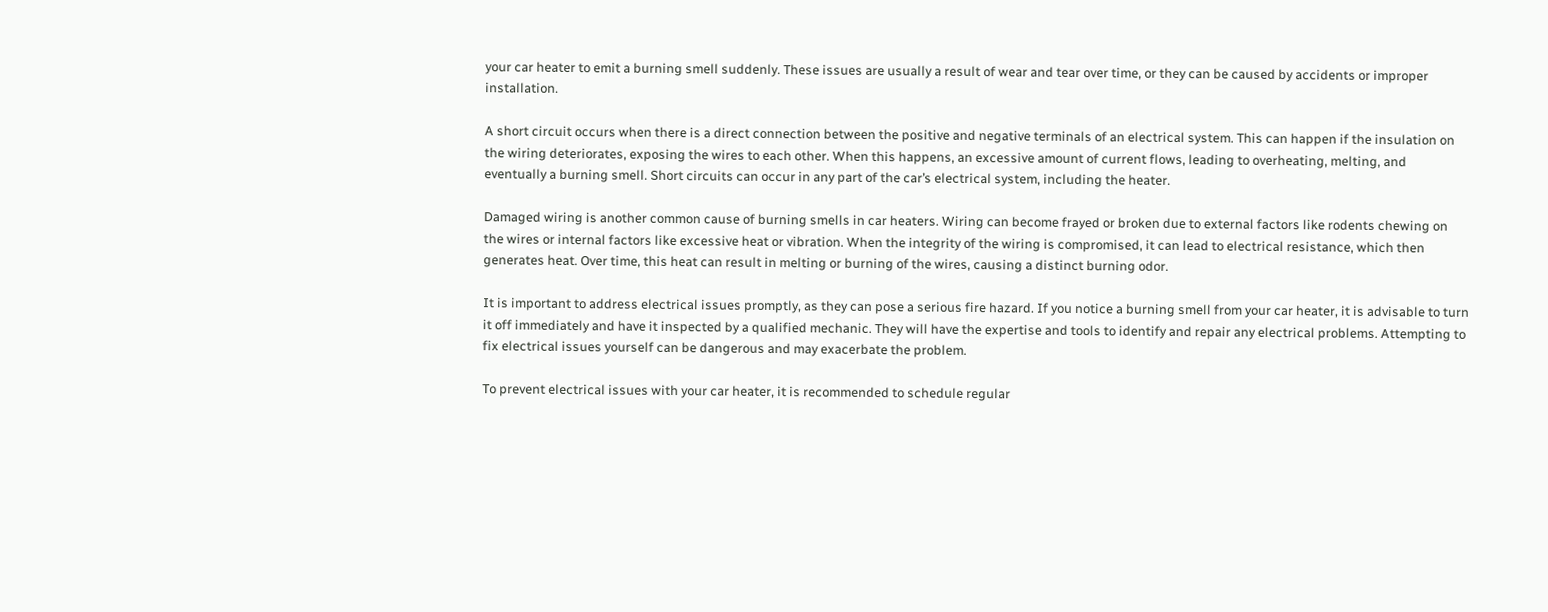your car heater to emit a burning smell suddenly. These issues are usually a result of wear and tear over time, or they can be caused by accidents or improper installation.

A short circuit occurs when there is a direct connection between the positive and negative terminals of an electrical system. This can happen if the insulation on the wiring deteriorates, exposing the wires to each other. When this happens, an excessive amount of current flows, leading to overheating, melting, and eventually a burning smell. Short circuits can occur in any part of the car’s electrical system, including the heater.

Damaged wiring is another common cause of burning smells in car heaters. Wiring can become frayed or broken due to external factors like rodents chewing on the wires or internal factors like excessive heat or vibration. When the integrity of the wiring is compromised, it can lead to electrical resistance, which then generates heat. Over time, this heat can result in melting or burning of the wires, causing a distinct burning odor.

It is important to address electrical issues promptly, as they can pose a serious fire hazard. If you notice a burning smell from your car heater, it is advisable to turn it off immediately and have it inspected by a qualified mechanic. They will have the expertise and tools to identify and repair any electrical problems. Attempting to fix electrical issues yourself can be dangerous and may exacerbate the problem.

To prevent electrical issues with your car heater, it is recommended to schedule regular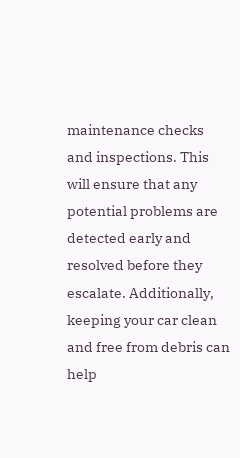maintenance checks and inspections. This will ensure that any potential problems are detected early and resolved before they escalate. Additionally, keeping your car clean and free from debris can help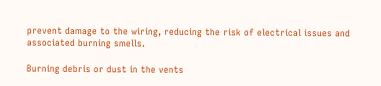prevent damage to the wiring, reducing the risk of electrical issues and associated burning smells.

Burning debris or dust in the vents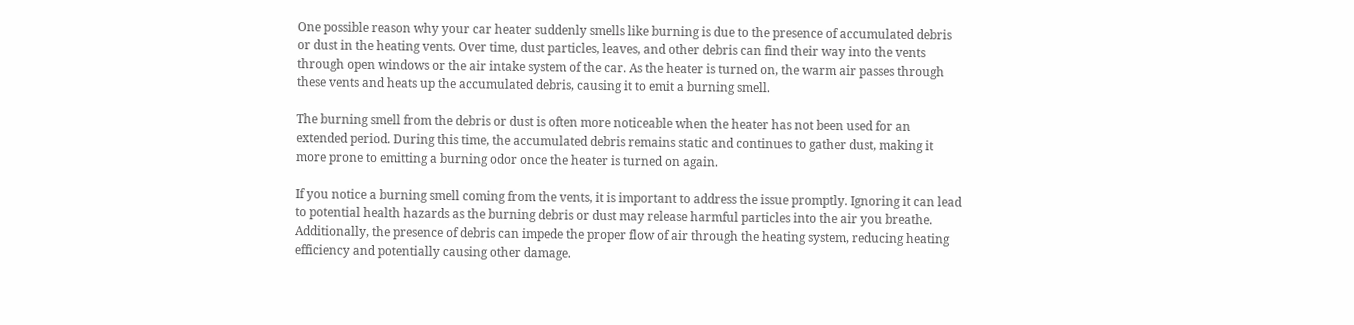One possible reason why your car heater suddenly smells like burning is due to the presence of accumulated debris or dust in the heating vents. Over time, dust particles, leaves, and other debris can find their way into the vents through open windows or the air intake system of the car. As the heater is turned on, the warm air passes through these vents and heats up the accumulated debris, causing it to emit a burning smell.

The burning smell from the debris or dust is often more noticeable when the heater has not been used for an extended period. During this time, the accumulated debris remains static and continues to gather dust, making it more prone to emitting a burning odor once the heater is turned on again.

If you notice a burning smell coming from the vents, it is important to address the issue promptly. Ignoring it can lead to potential health hazards as the burning debris or dust may release harmful particles into the air you breathe. Additionally, the presence of debris can impede the proper flow of air through the heating system, reducing heating efficiency and potentially causing other damage.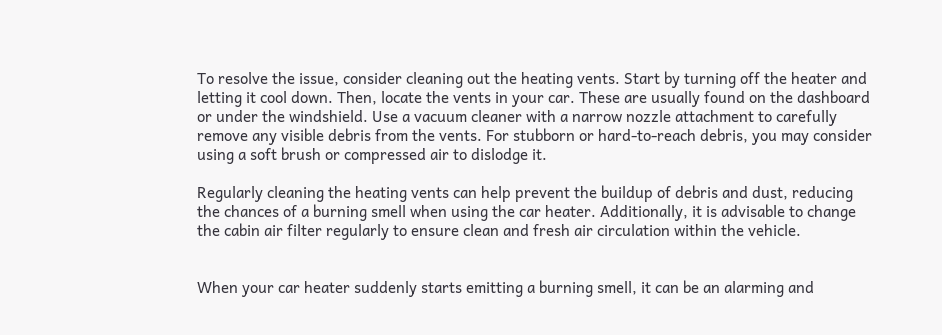To resolve the issue, consider cleaning out the heating vents. Start by turning off the heater and letting it cool down. Then, locate the vents in your car. These are usually found on the dashboard or under the windshield. Use a vacuum cleaner with a narrow nozzle attachment to carefully remove any visible debris from the vents. For stubborn or hard-to-reach debris, you may consider using a soft brush or compressed air to dislodge it.

Regularly cleaning the heating vents can help prevent the buildup of debris and dust, reducing the chances of a burning smell when using the car heater. Additionally, it is advisable to change the cabin air filter regularly to ensure clean and fresh air circulation within the vehicle.


When your car heater suddenly starts emitting a burning smell, it can be an alarming and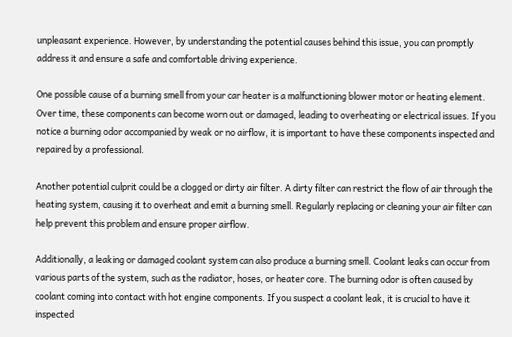unpleasant experience. However, by understanding the potential causes behind this issue, you can promptly address it and ensure a safe and comfortable driving experience.

One possible cause of a burning smell from your car heater is a malfunctioning blower motor or heating element. Over time, these components can become worn out or damaged, leading to overheating or electrical issues. If you notice a burning odor accompanied by weak or no airflow, it is important to have these components inspected and repaired by a professional.

Another potential culprit could be a clogged or dirty air filter. A dirty filter can restrict the flow of air through the heating system, causing it to overheat and emit a burning smell. Regularly replacing or cleaning your air filter can help prevent this problem and ensure proper airflow.

Additionally, a leaking or damaged coolant system can also produce a burning smell. Coolant leaks can occur from various parts of the system, such as the radiator, hoses, or heater core. The burning odor is often caused by coolant coming into contact with hot engine components. If you suspect a coolant leak, it is crucial to have it inspected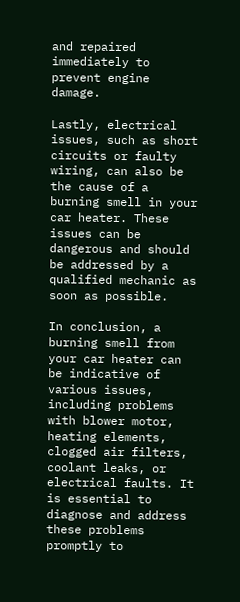and repaired immediately to prevent engine damage.

Lastly, electrical issues, such as short circuits or faulty wiring, can also be the cause of a burning smell in your car heater. These issues can be dangerous and should be addressed by a qualified mechanic as soon as possible.

In conclusion, a burning smell from your car heater can be indicative of various issues, including problems with blower motor, heating elements, clogged air filters, coolant leaks, or electrical faults. It is essential to diagnose and address these problems promptly to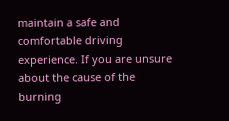maintain a safe and comfortable driving experience. If you are unsure about the cause of the burning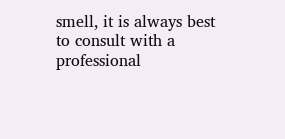smell, it is always best to consult with a professional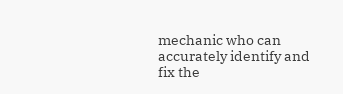mechanic who can accurately identify and fix the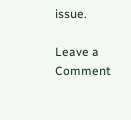issue.

Leave a Comment